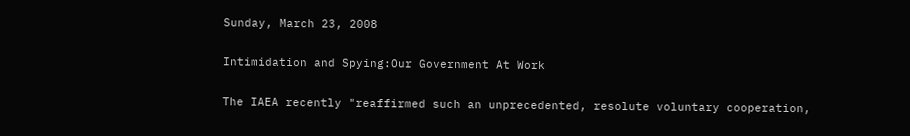Sunday, March 23, 2008

Intimidation and Spying:Our Government At Work

The IAEA recently "reaffirmed such an unprecedented, resolute voluntary cooperation,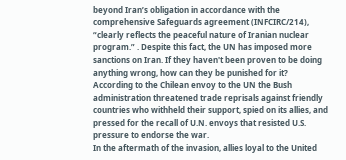beyond Iran’s obligation in accordance with the comprehensive Safeguards agreement (INFCIRC/214), “clearly reflects the peaceful nature of Iranian nuclear program.” . Despite this fact, the UN has imposed more sanctions on Iran. If they haven't been proven to be doing anything wrong, how can they be punished for it?
According to the Chilean envoy to the UN the Bush administration threatened trade reprisals against friendly countries who withheld their support, spied on its allies, and pressed for the recall of U.N. envoys that resisted U.S. pressure to endorse the war.
In the aftermath of the invasion, allies loyal to the United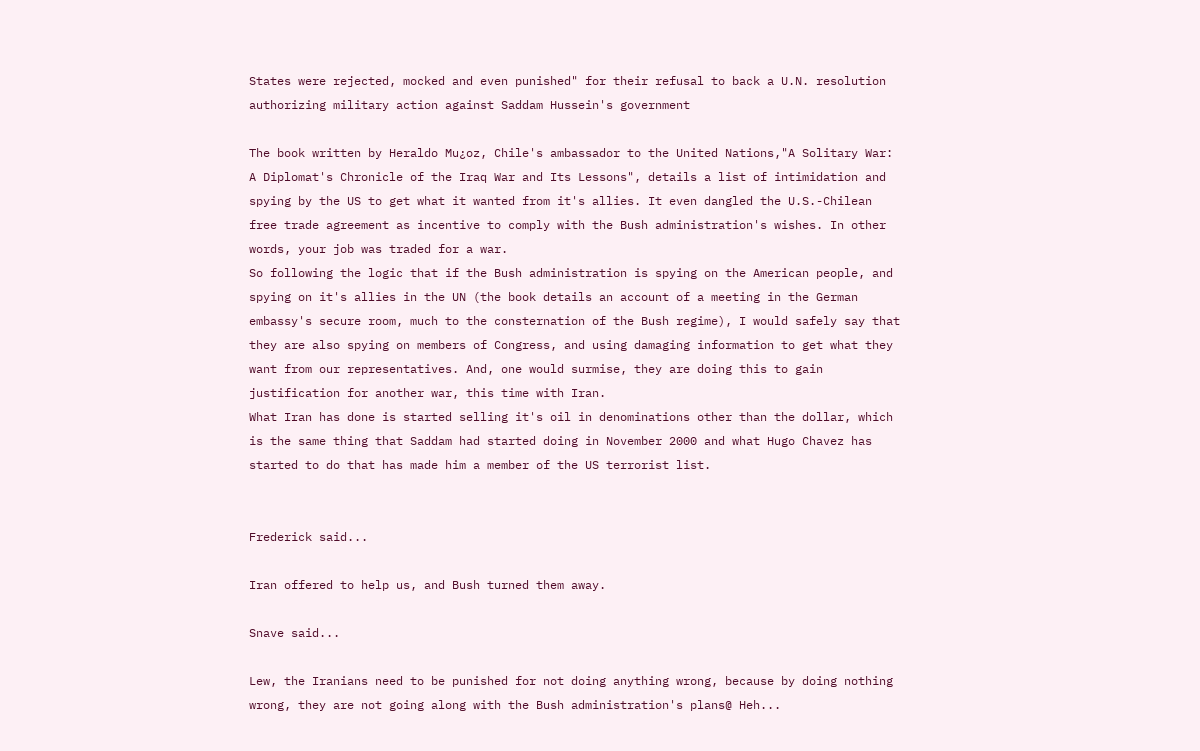States were rejected, mocked and even punished" for their refusal to back a U.N. resolution authorizing military action against Saddam Hussein's government

The book written by Heraldo Mu¿oz, Chile's ambassador to the United Nations,"A Solitary War: A Diplomat's Chronicle of the Iraq War and Its Lessons", details a list of intimidation and spying by the US to get what it wanted from it's allies. It even dangled the U.S.-Chilean free trade agreement as incentive to comply with the Bush administration's wishes. In other words, your job was traded for a war.
So following the logic that if the Bush administration is spying on the American people, and spying on it's allies in the UN (the book details an account of a meeting in the German embassy's secure room, much to the consternation of the Bush regime), I would safely say that they are also spying on members of Congress, and using damaging information to get what they want from our representatives. And, one would surmise, they are doing this to gain justification for another war, this time with Iran.
What Iran has done is started selling it's oil in denominations other than the dollar, which is the same thing that Saddam had started doing in November 2000 and what Hugo Chavez has started to do that has made him a member of the US terrorist list.


Frederick said...

Iran offered to help us, and Bush turned them away.

Snave said...

Lew, the Iranians need to be punished for not doing anything wrong, because by doing nothing wrong, they are not going along with the Bush administration's plans@ Heh...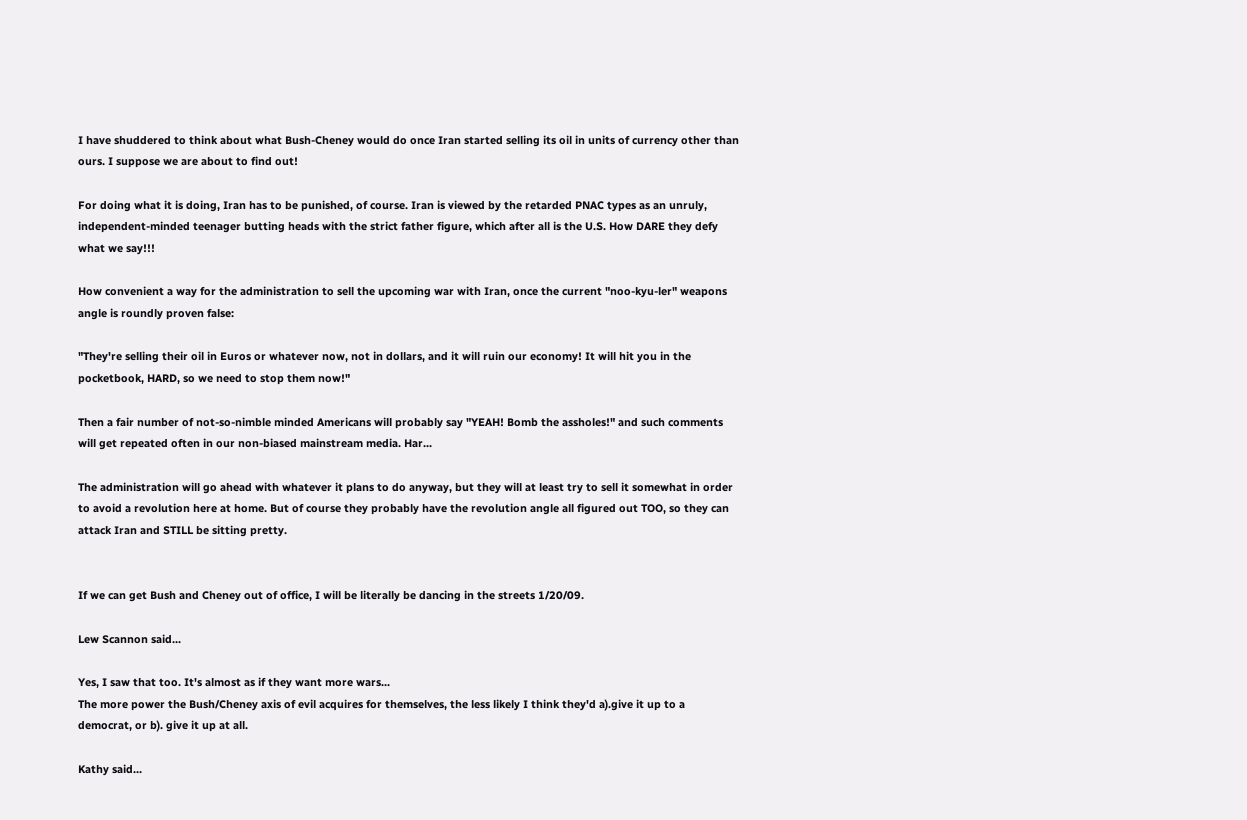I have shuddered to think about what Bush-Cheney would do once Iran started selling its oil in units of currency other than ours. I suppose we are about to find out!

For doing what it is doing, Iran has to be punished, of course. Iran is viewed by the retarded PNAC types as an unruly, independent-minded teenager butting heads with the strict father figure, which after all is the U.S. How DARE they defy what we say!!!

How convenient a way for the administration to sell the upcoming war with Iran, once the current "noo-kyu-ler" weapons angle is roundly proven false:

"They're selling their oil in Euros or whatever now, not in dollars, and it will ruin our economy! It will hit you in the pocketbook, HARD, so we need to stop them now!"

Then a fair number of not-so-nimble minded Americans will probably say "YEAH! Bomb the assholes!" and such comments will get repeated often in our non-biased mainstream media. Har...

The administration will go ahead with whatever it plans to do anyway, but they will at least try to sell it somewhat in order to avoid a revolution here at home. But of course they probably have the revolution angle all figured out TOO, so they can attack Iran and STILL be sitting pretty.


If we can get Bush and Cheney out of office, I will be literally be dancing in the streets 1/20/09.

Lew Scannon said...

Yes, I saw that too. It's almost as if they want more wars...
The more power the Bush/Cheney axis of evil acquires for themselves, the less likely I think they'd a).give it up to a democrat, or b). give it up at all.

Kathy said...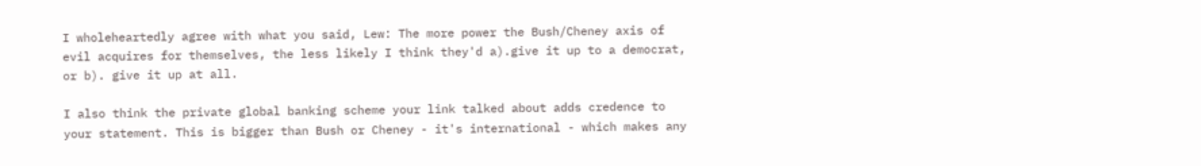I wholeheartedly agree with what you said, Lew: The more power the Bush/Cheney axis of evil acquires for themselves, the less likely I think they'd a).give it up to a democrat, or b). give it up at all.

I also think the private global banking scheme your link talked about adds credence to your statement. This is bigger than Bush or Cheney - it's international - which makes any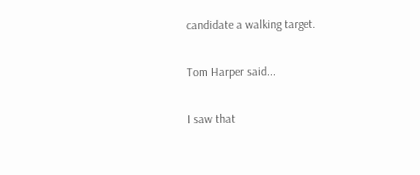candidate a walking target.

Tom Harper said...

I saw that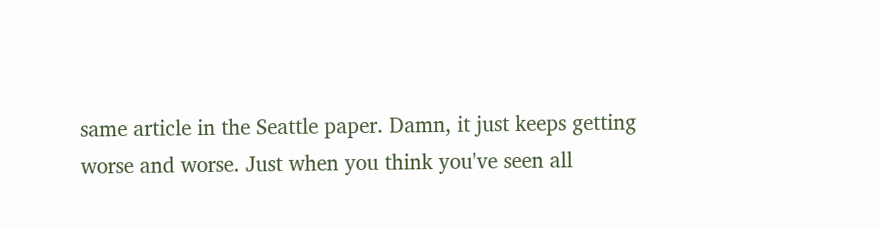same article in the Seattle paper. Damn, it just keeps getting worse and worse. Just when you think you've seen all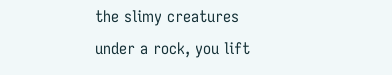the slimy creatures under a rock, you lift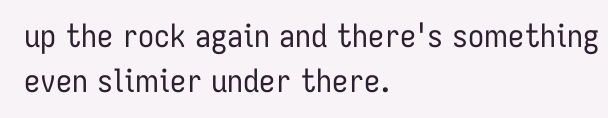up the rock again and there's something even slimier under there.